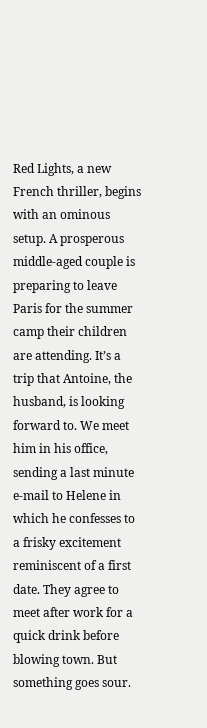Red Lights, a new French thriller, begins with an ominous setup. A prosperous middle-aged couple is preparing to leave Paris for the summer camp their children are attending. It’s a trip that Antoine, the husband, is looking forward to. We meet him in his office, sending a last minute e-mail to Helene in which he confesses to a frisky excitement reminiscent of a first date. They agree to meet after work for a quick drink before blowing town. But something goes sour.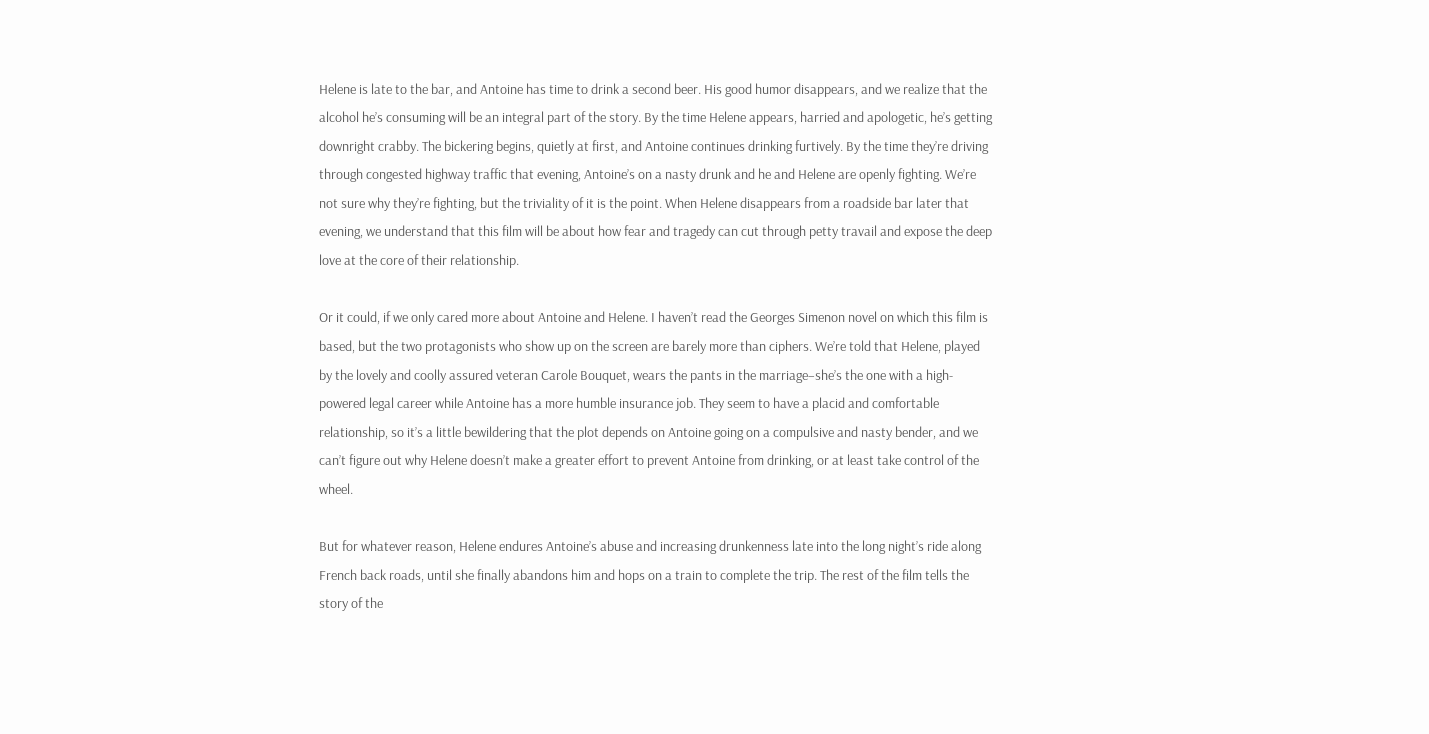Helene is late to the bar, and Antoine has time to drink a second beer. His good humor disappears, and we realize that the alcohol he’s consuming will be an integral part of the story. By the time Helene appears, harried and apologetic, he’s getting downright crabby. The bickering begins, quietly at first, and Antoine continues drinking furtively. By the time they’re driving through congested highway traffic that evening, Antoine’s on a nasty drunk and he and Helene are openly fighting. We’re not sure why they’re fighting, but the triviality of it is the point. When Helene disappears from a roadside bar later that evening, we understand that this film will be about how fear and tragedy can cut through petty travail and expose the deep love at the core of their relationship.

Or it could, if we only cared more about Antoine and Helene. I haven’t read the Georges Simenon novel on which this film is based, but the two protagonists who show up on the screen are barely more than ciphers. We’re told that Helene, played by the lovely and coolly assured veteran Carole Bouquet, wears the pants in the marriage–she’s the one with a high-powered legal career while Antoine has a more humble insurance job. They seem to have a placid and comfortable relationship, so it’s a little bewildering that the plot depends on Antoine going on a compulsive and nasty bender, and we can’t figure out why Helene doesn’t make a greater effort to prevent Antoine from drinking, or at least take control of the wheel.

But for whatever reason, Helene endures Antoine’s abuse and increasing drunkenness late into the long night’s ride along French back roads, until she finally abandons him and hops on a train to complete the trip. The rest of the film tells the story of the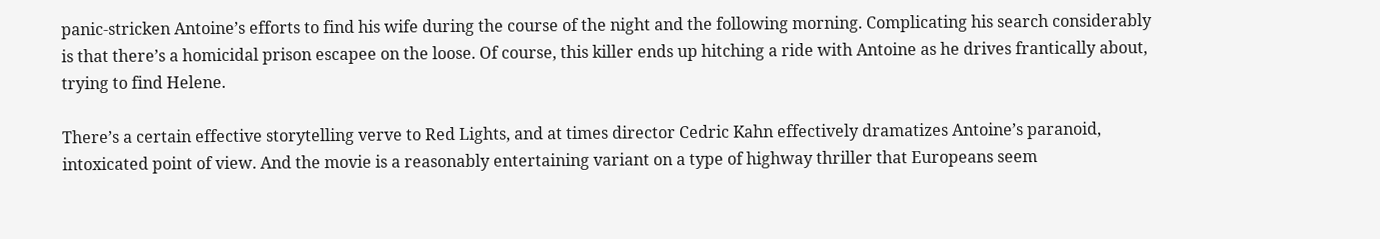panic-stricken Antoine’s efforts to find his wife during the course of the night and the following morning. Complicating his search considerably is that there’s a homicidal prison escapee on the loose. Of course, this killer ends up hitching a ride with Antoine as he drives frantically about, trying to find Helene.

There’s a certain effective storytelling verve to Red Lights, and at times director Cedric Kahn effectively dramatizes Antoine’s paranoid, intoxicated point of view. And the movie is a reasonably entertaining variant on a type of highway thriller that Europeans seem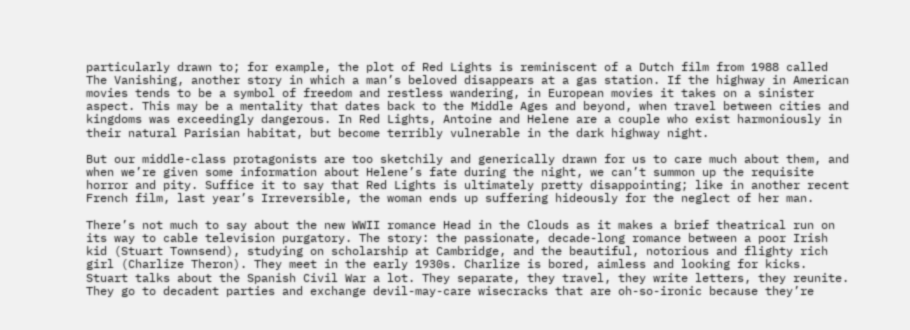particularly drawn to; for example, the plot of Red Lights is reminiscent of a Dutch film from 1988 called The Vanishing, another story in which a man’s beloved disappears at a gas station. If the highway in American movies tends to be a symbol of freedom and restless wandering, in European movies it takes on a sinister aspect. This may be a mentality that dates back to the Middle Ages and beyond, when travel between cities and kingdoms was exceedingly dangerous. In Red Lights, Antoine and Helene are a couple who exist harmoniously in their natural Parisian habitat, but become terribly vulnerable in the dark highway night.

But our middle-class protagonists are too sketchily and generically drawn for us to care much about them, and when we’re given some information about Helene’s fate during the night, we can’t summon up the requisite horror and pity. Suffice it to say that Red Lights is ultimately pretty disappointing; like in another recent French film, last year’s Irreversible, the woman ends up suffering hideously for the neglect of her man.

There’s not much to say about the new WWII romance Head in the Clouds as it makes a brief theatrical run on its way to cable television purgatory. The story: the passionate, decade-long romance between a poor Irish kid (Stuart Townsend), studying on scholarship at Cambridge, and the beautiful, notorious and flighty rich girl (Charlize Theron). They meet in the early 1930s. Charlize is bored, aimless and looking for kicks. Stuart talks about the Spanish Civil War a lot. They separate, they travel, they write letters, they reunite. They go to decadent parties and exchange devil-may-care wisecracks that are oh-so-ironic because they’re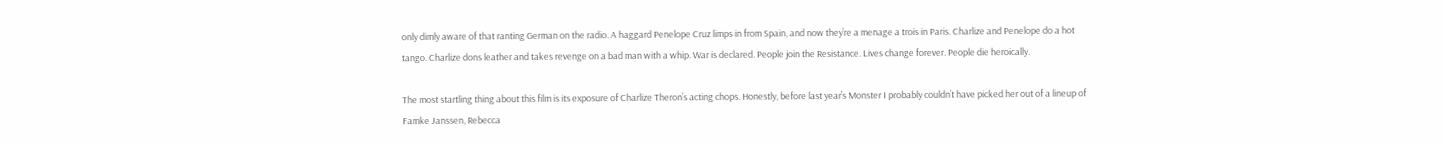only dimly aware of that ranting German on the radio. A haggard Penelope Cruz limps in from Spain, and now they’re a menage a trois in Paris. Charlize and Penelope do a hot tango. Charlize dons leather and takes revenge on a bad man with a whip. War is declared. People join the Resistance. Lives change forever. People die heroically.

The most startling thing about this film is its exposure of Charlize Theron’s acting chops. Honestly, before last year’s Monster I probably couldn’t have picked her out of a lineup of Famke Janssen, Rebecca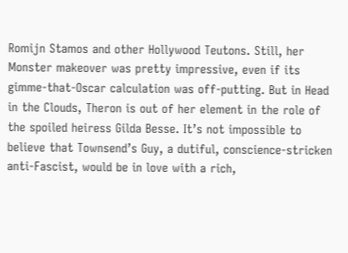Romijn Stamos and other Hollywood Teutons. Still, her Monster makeover was pretty impressive, even if its gimme-that-Oscar calculation was off-putting. But in Head in the Clouds, Theron is out of her element in the role of the spoiled heiress Gilda Besse. It’s not impossible to believe that Townsend’s Guy, a dutiful, conscience-stricken anti-Fascist, would be in love with a rich,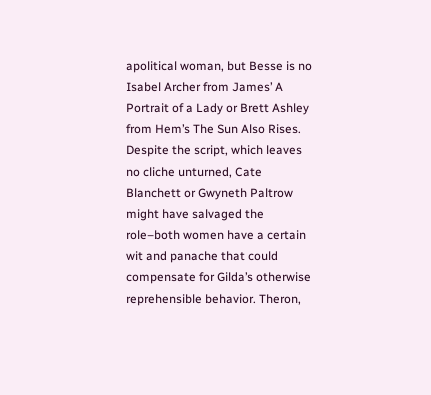apolitical woman, but Besse is no Isabel Archer from James’ A Portrait of a Lady or Brett Ashley from Hem’s The Sun Also Rises. Despite the script, which leaves no cliche unturned, Cate Blanchett or Gwyneth Paltrow might have salvaged the role–both women have a certain wit and panache that could compensate for Gilda’s otherwise reprehensible behavior. Theron,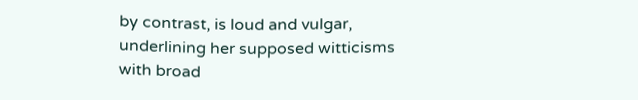by contrast, is loud and vulgar, underlining her supposed witticisms with broad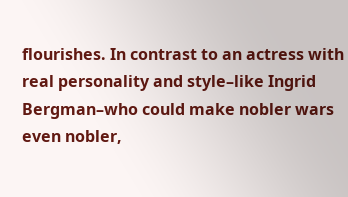flourishes. In contrast to an actress with real personality and style–like Ingrid Bergman–who could make nobler wars even nobler,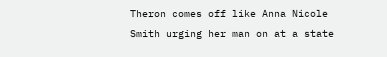Theron comes off like Anna Nicole Smith urging her man on at a state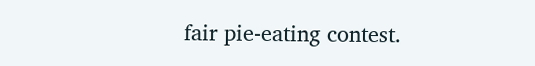fair pie-eating contest.